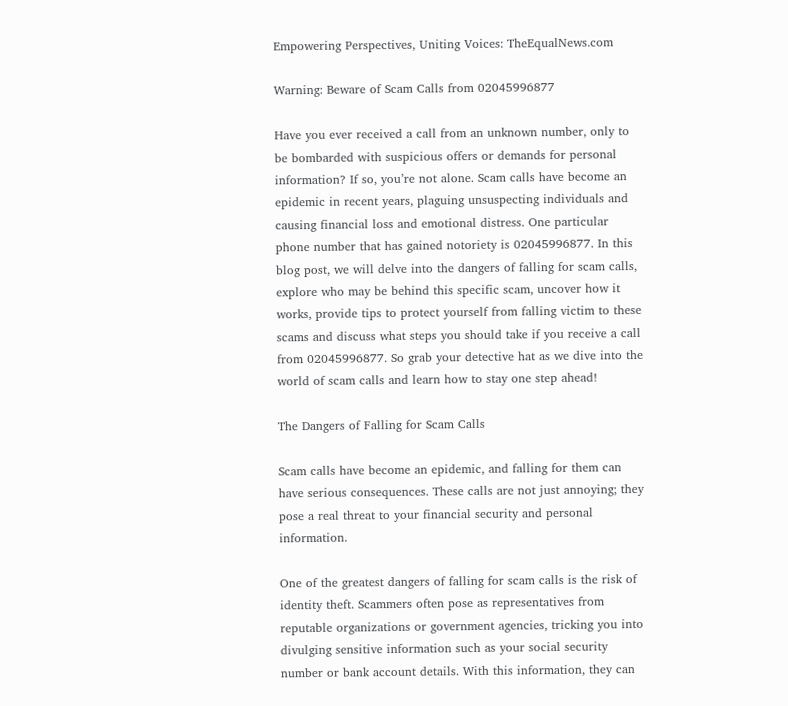Empowering Perspectives, Uniting Voices: TheEqualNews.com

Warning: Beware of Scam Calls from 02045996877

Have you ever received a call from an unknown number, only to be bombarded with suspicious offers or demands for personal information? If so, you’re not alone. Scam calls have become an epidemic in recent years, plaguing unsuspecting individuals and causing financial loss and emotional distress. One particular phone number that has gained notoriety is 02045996877. In this blog post, we will delve into the dangers of falling for scam calls, explore who may be behind this specific scam, uncover how it works, provide tips to protect yourself from falling victim to these scams and discuss what steps you should take if you receive a call from 02045996877. So grab your detective hat as we dive into the world of scam calls and learn how to stay one step ahead!

The Dangers of Falling for Scam Calls

Scam calls have become an epidemic, and falling for them can have serious consequences. These calls are not just annoying; they pose a real threat to your financial security and personal information.

One of the greatest dangers of falling for scam calls is the risk of identity theft. Scammers often pose as representatives from reputable organizations or government agencies, tricking you into divulging sensitive information such as your social security number or bank account details. With this information, they can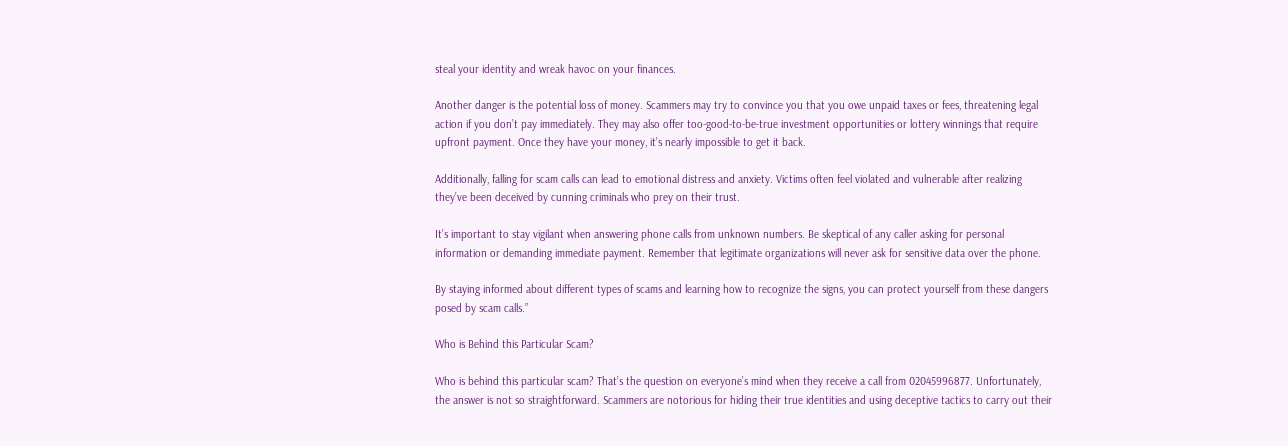steal your identity and wreak havoc on your finances.

Another danger is the potential loss of money. Scammers may try to convince you that you owe unpaid taxes or fees, threatening legal action if you don’t pay immediately. They may also offer too-good-to-be-true investment opportunities or lottery winnings that require upfront payment. Once they have your money, it’s nearly impossible to get it back.

Additionally, falling for scam calls can lead to emotional distress and anxiety. Victims often feel violated and vulnerable after realizing they’ve been deceived by cunning criminals who prey on their trust.

It’s important to stay vigilant when answering phone calls from unknown numbers. Be skeptical of any caller asking for personal information or demanding immediate payment. Remember that legitimate organizations will never ask for sensitive data over the phone.

By staying informed about different types of scams and learning how to recognize the signs, you can protect yourself from these dangers posed by scam calls.”

Who is Behind this Particular Scam?

Who is behind this particular scam? That’s the question on everyone’s mind when they receive a call from 02045996877. Unfortunately, the answer is not so straightforward. Scammers are notorious for hiding their true identities and using deceptive tactics to carry out their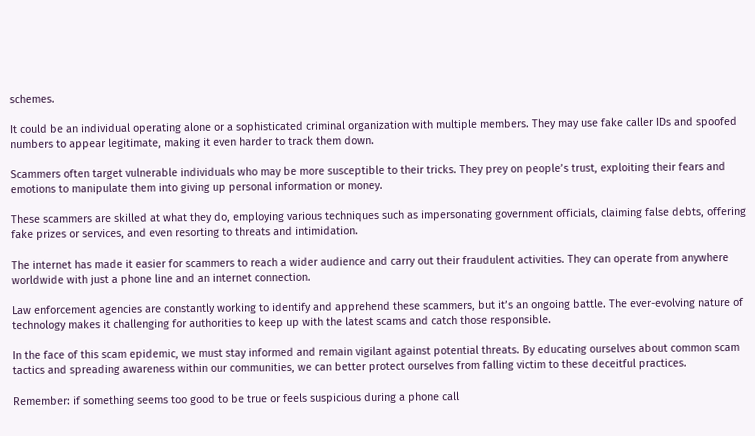schemes.

It could be an individual operating alone or a sophisticated criminal organization with multiple members. They may use fake caller IDs and spoofed numbers to appear legitimate, making it even harder to track them down.

Scammers often target vulnerable individuals who may be more susceptible to their tricks. They prey on people’s trust, exploiting their fears and emotions to manipulate them into giving up personal information or money.

These scammers are skilled at what they do, employing various techniques such as impersonating government officials, claiming false debts, offering fake prizes or services, and even resorting to threats and intimidation.

The internet has made it easier for scammers to reach a wider audience and carry out their fraudulent activities. They can operate from anywhere worldwide with just a phone line and an internet connection.

Law enforcement agencies are constantly working to identify and apprehend these scammers, but it’s an ongoing battle. The ever-evolving nature of technology makes it challenging for authorities to keep up with the latest scams and catch those responsible.

In the face of this scam epidemic, we must stay informed and remain vigilant against potential threats. By educating ourselves about common scam tactics and spreading awareness within our communities, we can better protect ourselves from falling victim to these deceitful practices.

Remember: if something seems too good to be true or feels suspicious during a phone call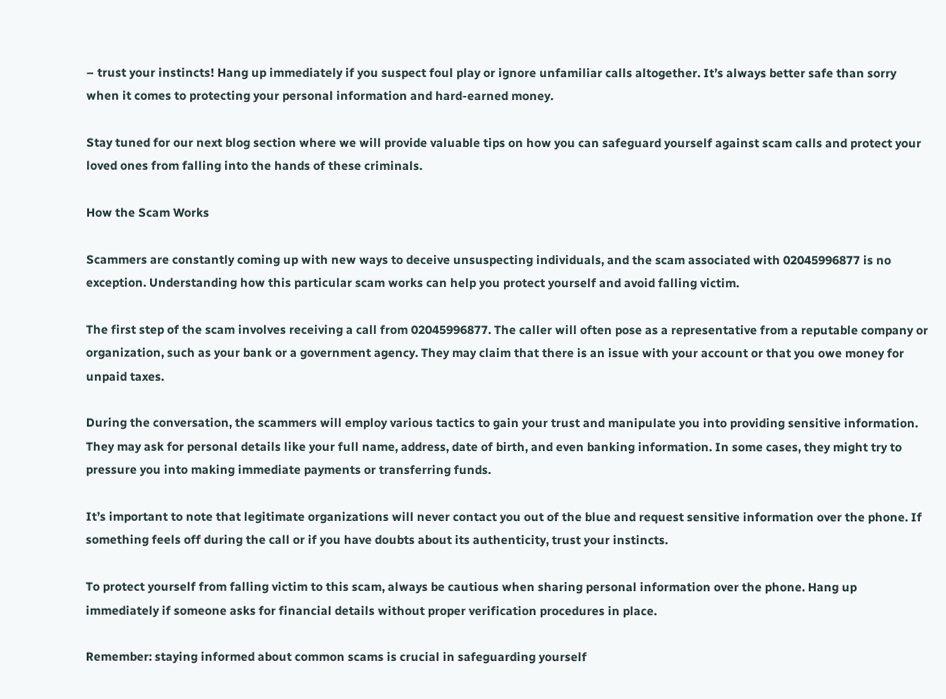– trust your instincts! Hang up immediately if you suspect foul play or ignore unfamiliar calls altogether. It’s always better safe than sorry when it comes to protecting your personal information and hard-earned money.

Stay tuned for our next blog section where we will provide valuable tips on how you can safeguard yourself against scam calls and protect your loved ones from falling into the hands of these criminals.

How the Scam Works

Scammers are constantly coming up with new ways to deceive unsuspecting individuals, and the scam associated with 02045996877 is no exception. Understanding how this particular scam works can help you protect yourself and avoid falling victim.

The first step of the scam involves receiving a call from 02045996877. The caller will often pose as a representative from a reputable company or organization, such as your bank or a government agency. They may claim that there is an issue with your account or that you owe money for unpaid taxes.

During the conversation, the scammers will employ various tactics to gain your trust and manipulate you into providing sensitive information. They may ask for personal details like your full name, address, date of birth, and even banking information. In some cases, they might try to pressure you into making immediate payments or transferring funds.

It’s important to note that legitimate organizations will never contact you out of the blue and request sensitive information over the phone. If something feels off during the call or if you have doubts about its authenticity, trust your instincts.

To protect yourself from falling victim to this scam, always be cautious when sharing personal information over the phone. Hang up immediately if someone asks for financial details without proper verification procedures in place.

Remember: staying informed about common scams is crucial in safeguarding yourself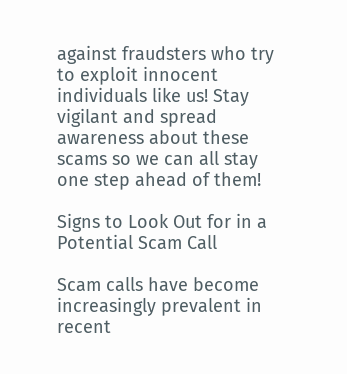against fraudsters who try to exploit innocent individuals like us! Stay vigilant and spread awareness about these scams so we can all stay one step ahead of them!

Signs to Look Out for in a Potential Scam Call

Scam calls have become increasingly prevalent in recent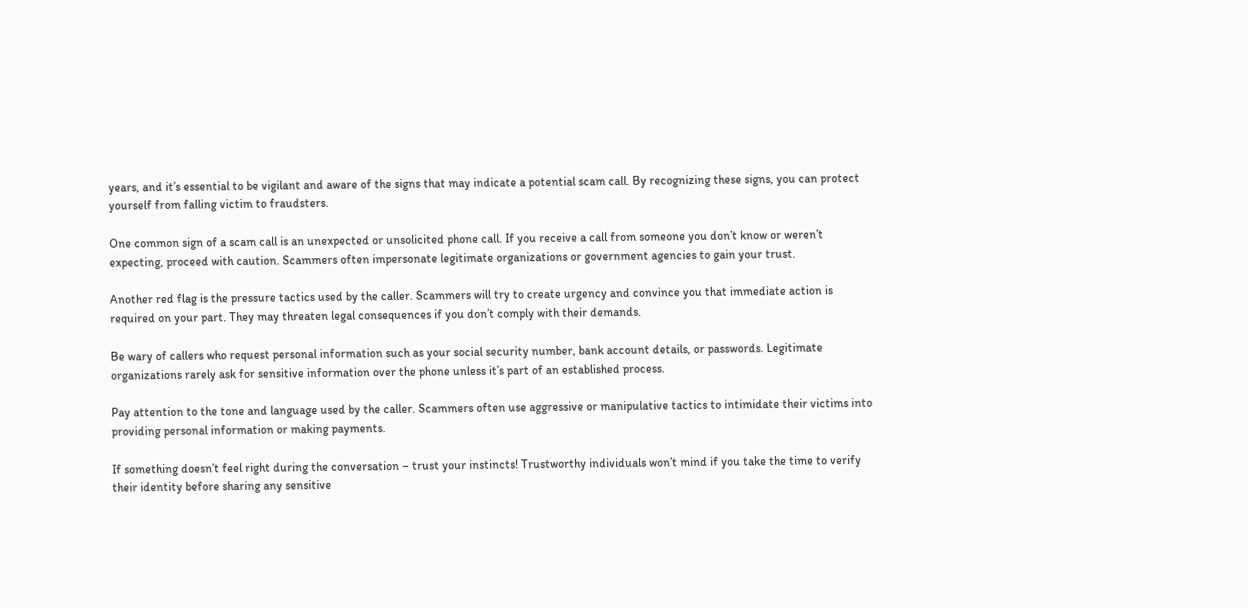years, and it’s essential to be vigilant and aware of the signs that may indicate a potential scam call. By recognizing these signs, you can protect yourself from falling victim to fraudsters.

One common sign of a scam call is an unexpected or unsolicited phone call. If you receive a call from someone you don’t know or weren’t expecting, proceed with caution. Scammers often impersonate legitimate organizations or government agencies to gain your trust.

Another red flag is the pressure tactics used by the caller. Scammers will try to create urgency and convince you that immediate action is required on your part. They may threaten legal consequences if you don’t comply with their demands.

Be wary of callers who request personal information such as your social security number, bank account details, or passwords. Legitimate organizations rarely ask for sensitive information over the phone unless it’s part of an established process.

Pay attention to the tone and language used by the caller. Scammers often use aggressive or manipulative tactics to intimidate their victims into providing personal information or making payments.

If something doesn’t feel right during the conversation – trust your instincts! Trustworthy individuals won’t mind if you take the time to verify their identity before sharing any sensitive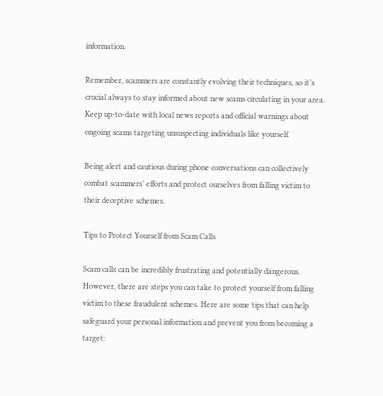information.

Remember, scammers are constantly evolving their techniques, so it’s crucial always to stay informed about new scams circulating in your area. Keep up-to-date with local news reports and official warnings about ongoing scams targeting unsuspecting individuals like yourself.

Being alert and cautious during phone conversations can collectively combat scammers’ efforts and protect ourselves from falling victim to their deceptive schemes.

Tips to Protect Yourself from Scam Calls

Scam calls can be incredibly frustrating and potentially dangerous. However, there are steps you can take to protect yourself from falling victim to these fraudulent schemes. Here are some tips that can help safeguard your personal information and prevent you from becoming a target: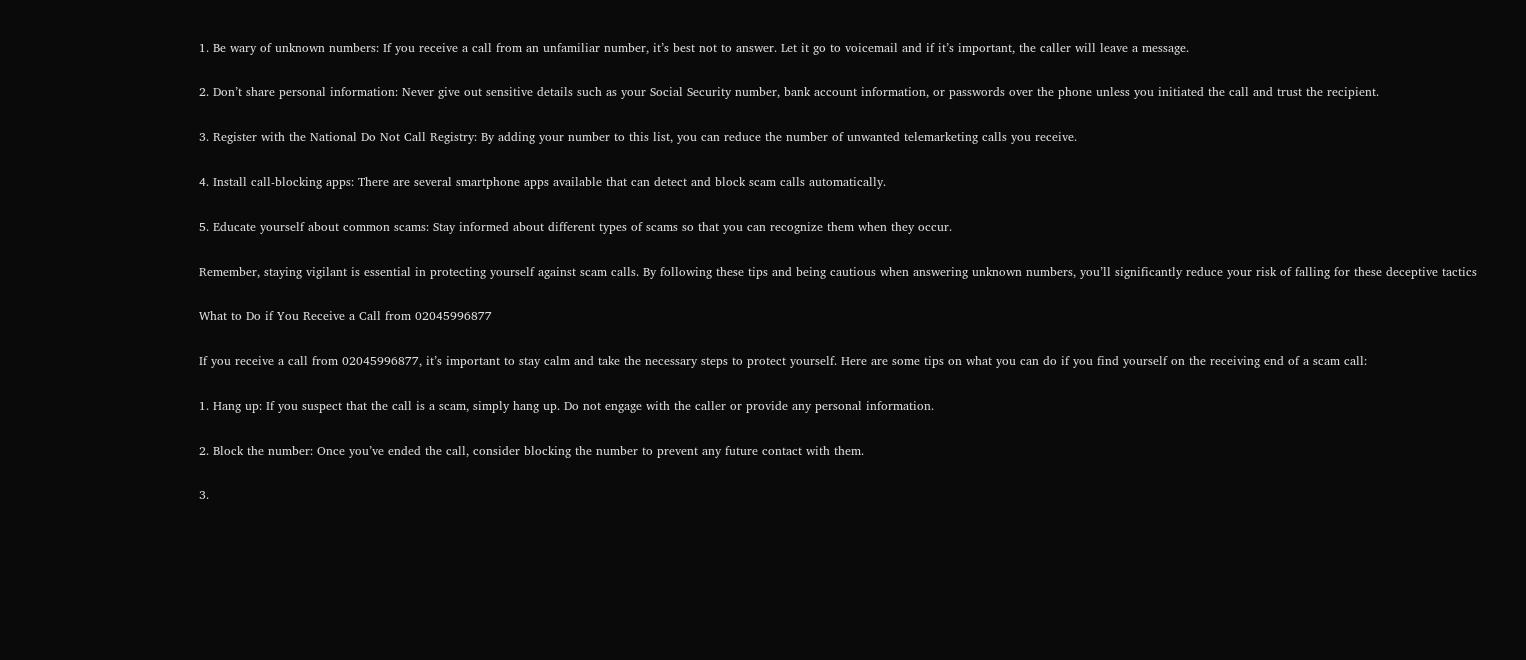1. Be wary of unknown numbers: If you receive a call from an unfamiliar number, it’s best not to answer. Let it go to voicemail and if it’s important, the caller will leave a message.

2. Don’t share personal information: Never give out sensitive details such as your Social Security number, bank account information, or passwords over the phone unless you initiated the call and trust the recipient.

3. Register with the National Do Not Call Registry: By adding your number to this list, you can reduce the number of unwanted telemarketing calls you receive.

4. Install call-blocking apps: There are several smartphone apps available that can detect and block scam calls automatically.

5. Educate yourself about common scams: Stay informed about different types of scams so that you can recognize them when they occur.

Remember, staying vigilant is essential in protecting yourself against scam calls. By following these tips and being cautious when answering unknown numbers, you’ll significantly reduce your risk of falling for these deceptive tactics

What to Do if You Receive a Call from 02045996877

If you receive a call from 02045996877, it’s important to stay calm and take the necessary steps to protect yourself. Here are some tips on what you can do if you find yourself on the receiving end of a scam call:

1. Hang up: If you suspect that the call is a scam, simply hang up. Do not engage with the caller or provide any personal information.

2. Block the number: Once you’ve ended the call, consider blocking the number to prevent any future contact with them.

3.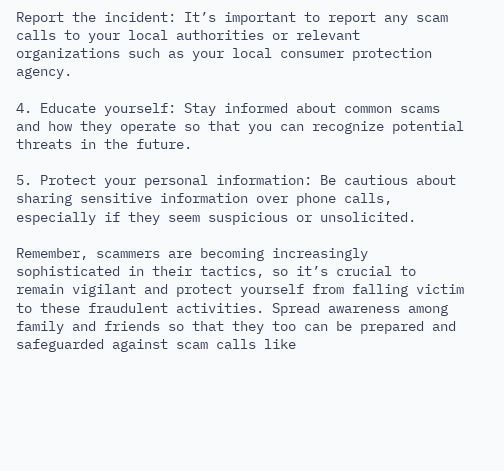Report the incident: It’s important to report any scam calls to your local authorities or relevant organizations such as your local consumer protection agency.

4. Educate yourself: Stay informed about common scams and how they operate so that you can recognize potential threats in the future.

5. Protect your personal information: Be cautious about sharing sensitive information over phone calls, especially if they seem suspicious or unsolicited.

Remember, scammers are becoming increasingly sophisticated in their tactics, so it’s crucial to remain vigilant and protect yourself from falling victim to these fraudulent activities. Spread awareness among family and friends so that they too can be prepared and safeguarded against scam calls like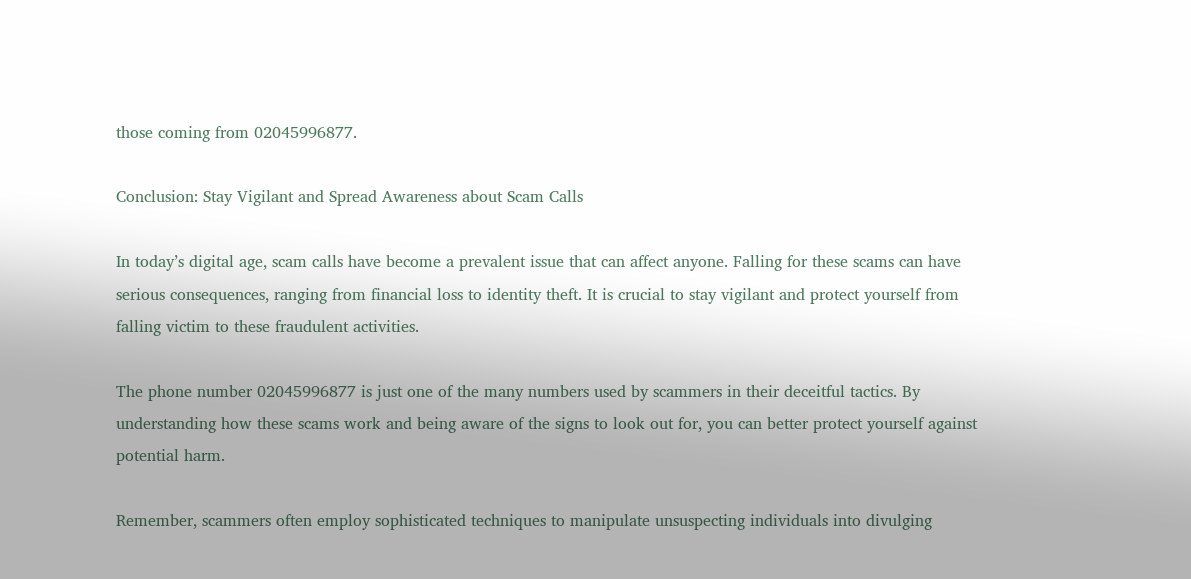those coming from 02045996877.

Conclusion: Stay Vigilant and Spread Awareness about Scam Calls

In today’s digital age, scam calls have become a prevalent issue that can affect anyone. Falling for these scams can have serious consequences, ranging from financial loss to identity theft. It is crucial to stay vigilant and protect yourself from falling victim to these fraudulent activities.

The phone number 02045996877 is just one of the many numbers used by scammers in their deceitful tactics. By understanding how these scams work and being aware of the signs to look out for, you can better protect yourself against potential harm.

Remember, scammers often employ sophisticated techniques to manipulate unsuspecting individuals into divulging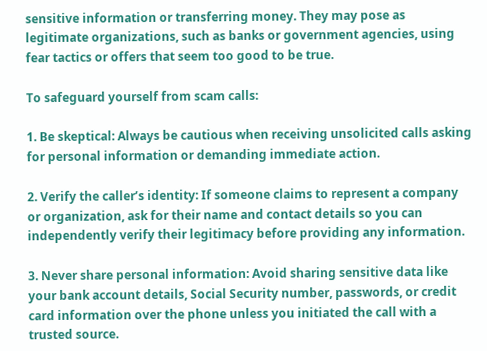sensitive information or transferring money. They may pose as legitimate organizations, such as banks or government agencies, using fear tactics or offers that seem too good to be true.

To safeguard yourself from scam calls:

1. Be skeptical: Always be cautious when receiving unsolicited calls asking for personal information or demanding immediate action.

2. Verify the caller’s identity: If someone claims to represent a company or organization, ask for their name and contact details so you can independently verify their legitimacy before providing any information.

3. Never share personal information: Avoid sharing sensitive data like your bank account details, Social Security number, passwords, or credit card information over the phone unless you initiated the call with a trusted source.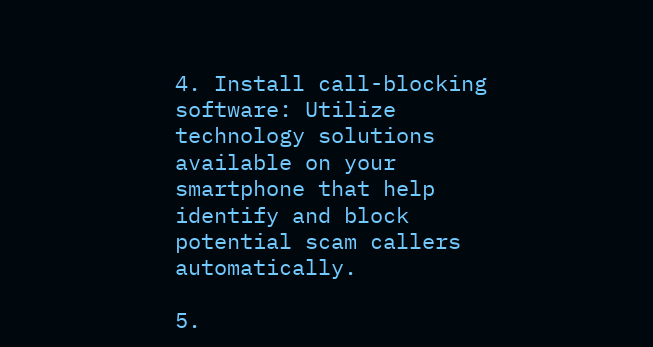4. Install call-blocking software: Utilize technology solutions available on your smartphone that help identify and block potential scam callers automatically.

5.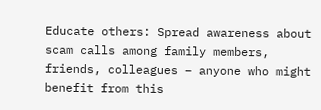Educate others: Spread awareness about scam calls among family members, friends, colleagues – anyone who might benefit from this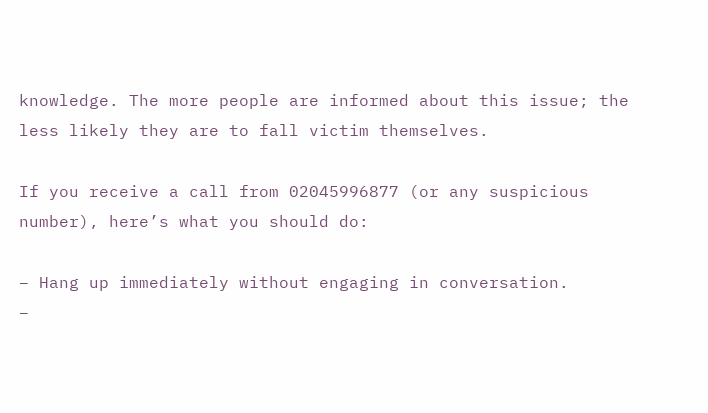knowledge. The more people are informed about this issue; the less likely they are to fall victim themselves.

If you receive a call from 02045996877 (or any suspicious number), here’s what you should do:

– Hang up immediately without engaging in conversation.
–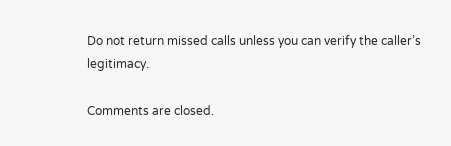Do not return missed calls unless you can verify the caller’s legitimacy.

Comments are closed.